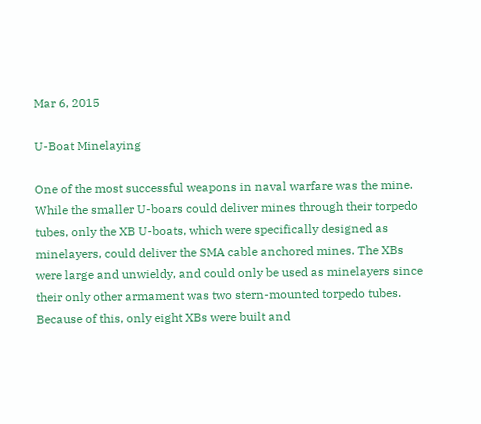Mar 6, 2015

U-Boat Minelaying

One of the most successful weapons in naval warfare was the mine.  While the smaller U-boars could deliver mines through their torpedo tubes, only the XB U-boats, which were specifically designed as minelayers, could deliver the SMA cable anchored mines. The XBs were large and unwieldy, and could only be used as minelayers since their only other armament was two stern-mounted torpedo tubes.  Because of this, only eight XBs were built and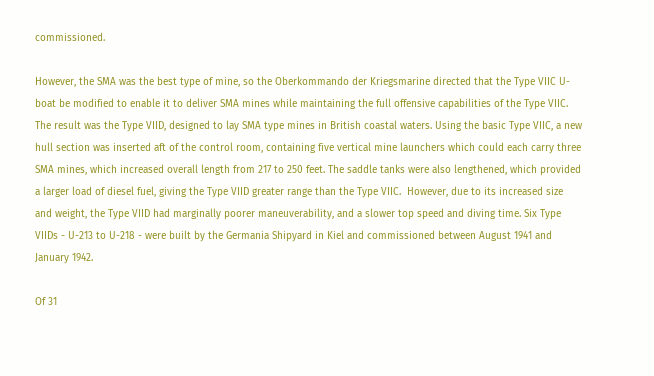commissioned.

However, the SMA was the best type of mine, so the Oberkommando der Kriegsmarine directed that the Type VIIC U-boat be modified to enable it to deliver SMA mines while maintaining the full offensive capabilities of the Type VIIC. The result was the Type VIID, designed to lay SMA type mines in British coastal waters. Using the basic Type VIIC, a new hull section was inserted aft of the control room, containing five vertical mine launchers which could each carry three SMA mines, which increased overall length from 217 to 250 feet. The saddle tanks were also lengthened, which provided a larger load of diesel fuel, giving the Type VIID greater range than the Type VIIC.  However, due to its increased size and weight, the Type VIID had marginally poorer maneuverability, and a slower top speed and diving time. Six Type VIIDs - U-213 to U-218 - were built by the Germania Shipyard in Kiel and commissioned between August 1941 and January 1942.

Of 31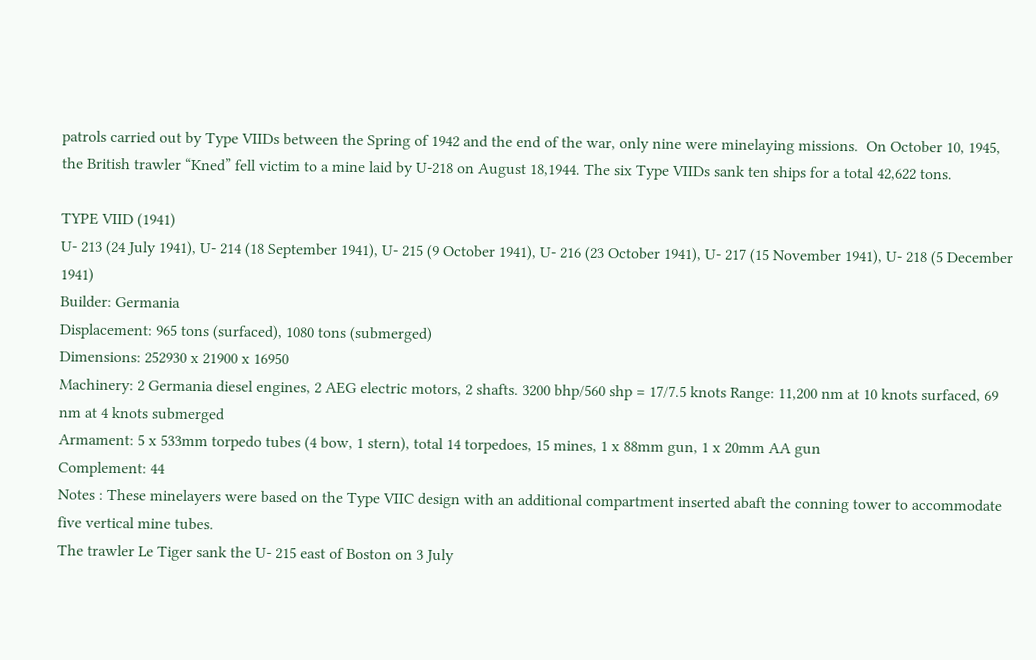patrols carried out by Type VIIDs between the Spring of 1942 and the end of the war, only nine were minelaying missions.  On October 10, 1945, the British trawler “Kned” fell victim to a mine laid by U-218 on August 18,1944. The six Type VIIDs sank ten ships for a total 42,622 tons.

TYPE VIID (1941)
U- 213 (24 July 1941), U- 214 (18 September 1941), U- 215 (9 October 1941), U- 216 (23 October 1941), U- 217 (15 November 1941), U- 218 (5 December 1941)
Builder: Germania
Displacement: 965 tons (surfaced), 1080 tons (submerged)
Dimensions: 252930 x 21900 x 16950
Machinery: 2 Germania diesel engines, 2 AEG electric motors, 2 shafts. 3200 bhp/560 shp = 17/7.5 knots Range: 11,200 nm at 10 knots surfaced, 69 nm at 4 knots submerged
Armament: 5 x 533mm torpedo tubes (4 bow, 1 stern), total 14 torpedoes, 15 mines, 1 x 88mm gun, 1 x 20mm AA gun
Complement: 44
Notes : These minelayers were based on the Type VIIC design with an additional compartment inserted abaft the conning tower to accommodate five vertical mine tubes.
The trawler Le Tiger sank the U- 215 east of Boston on 3 July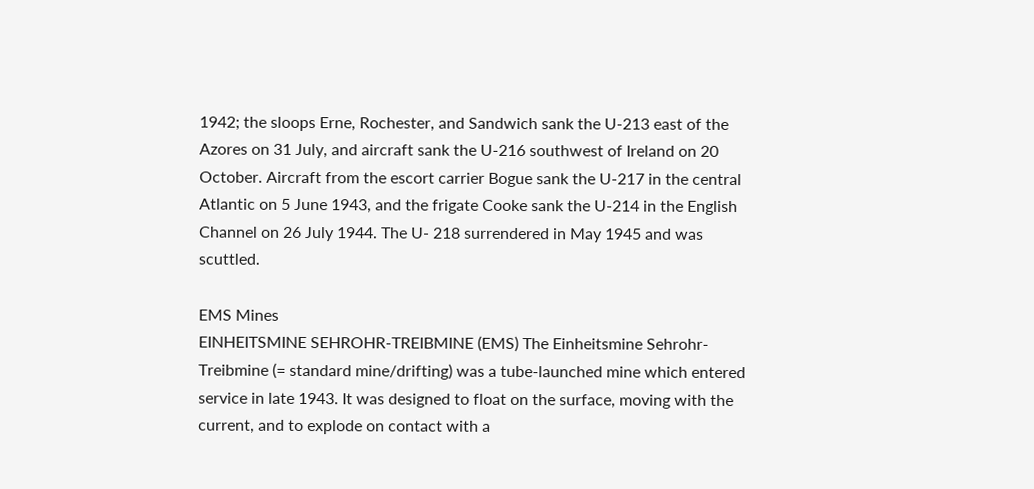1942; the sloops Erne, Rochester, and Sandwich sank the U-213 east of the Azores on 31 July, and aircraft sank the U-216 southwest of Ireland on 20 October. Aircraft from the escort carrier Bogue sank the U-217 in the central Atlantic on 5 June 1943, and the frigate Cooke sank the U-214 in the English Channel on 26 July 1944. The U- 218 surrendered in May 1945 and was scuttled.

EMS Mines
EINHEITSMINE SEHROHR-TREIBMINE (EMS) The Einheitsmine Sehrohr-Treibmine (= standard mine/drifting) was a tube-launched mine which entered service in late 1943. It was designed to float on the surface, moving with the current, and to explode on contact with a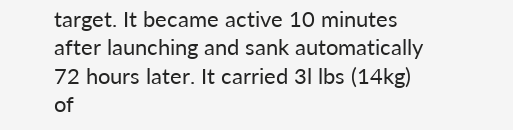target. It became active 10 minutes after launching and sank automatically 72 hours later. It carried 3l lbs (14kg) of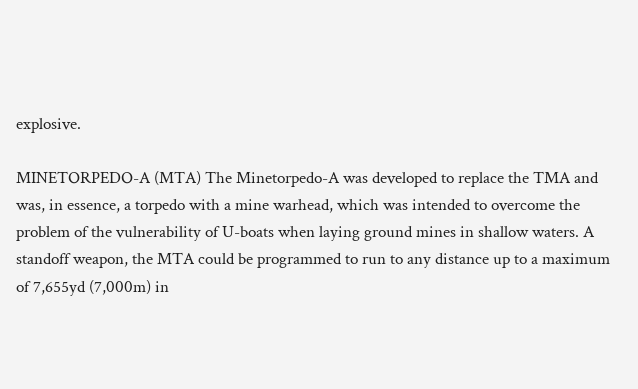explosive.

MINETORPEDO-A (MTA) The Minetorpedo-A was developed to replace the TMA and was, in essence, a torpedo with a mine warhead, which was intended to overcome the problem of the vulnerability of U-boats when laying ground mines in shallow waters. A standoff weapon, the MTA could be programmed to run to any distance up to a maximum of 7,655yd (7,000m) in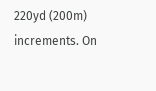220yd (200m) increments. On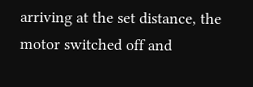arriving at the set distance, the motor switched off and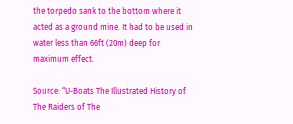the torpedo sank to the bottom where it acted as a ground mine. It had to be used in water less than 66ft (20m) deep for maximum effect.

Source: “U-Boats The Illustrated History of The Raiders of The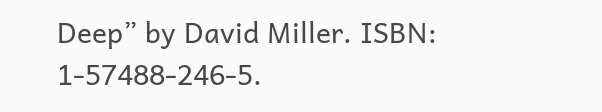Deep” by David Miller. ISBN: 1-57488-246-5.